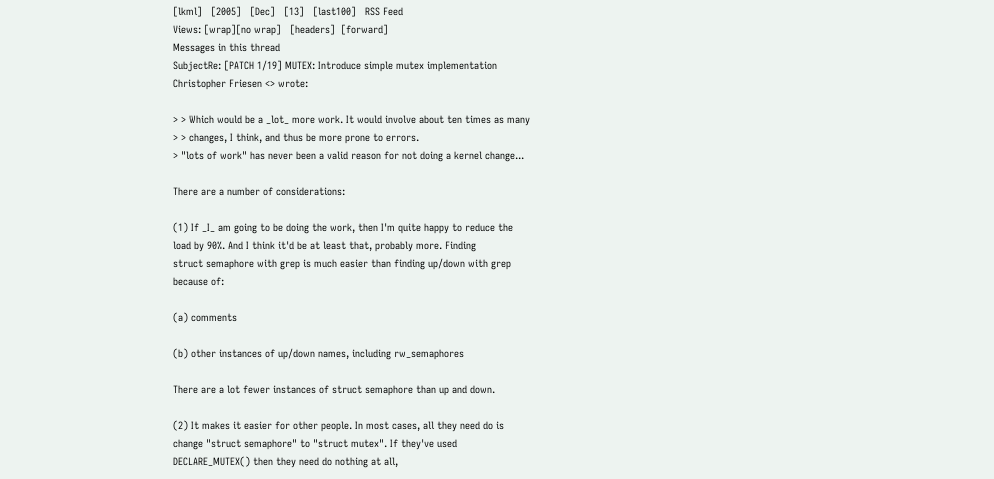[lkml]   [2005]   [Dec]   [13]   [last100]   RSS Feed
Views: [wrap][no wrap]   [headers]  [forward]
Messages in this thread
SubjectRe: [PATCH 1/19] MUTEX: Introduce simple mutex implementation
Christopher Friesen <> wrote:

> > Which would be a _lot_ more work. It would involve about ten times as many
> > changes, I think, and thus be more prone to errors.
> "lots of work" has never been a valid reason for not doing a kernel change...

There are a number of considerations:

(1) If _I_ am going to be doing the work, then I'm quite happy to reduce the
load by 90%. And I think it'd be at least that, probably more. Finding
struct semaphore with grep is much easier than finding up/down with grep
because of:

(a) comments

(b) other instances of up/down names, including rw_semaphores

There are a lot fewer instances of struct semaphore than up and down.

(2) It makes it easier for other people. In most cases, all they need do is
change "struct semaphore" to "struct mutex". If they've used
DECLARE_MUTEX() then they need do nothing at all,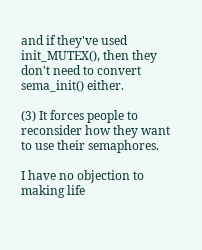and if they've used
init_MUTEX(), then they don't need to convert sema_init() either.

(3) It forces people to reconsider how they want to use their semaphores.

I have no objection to making life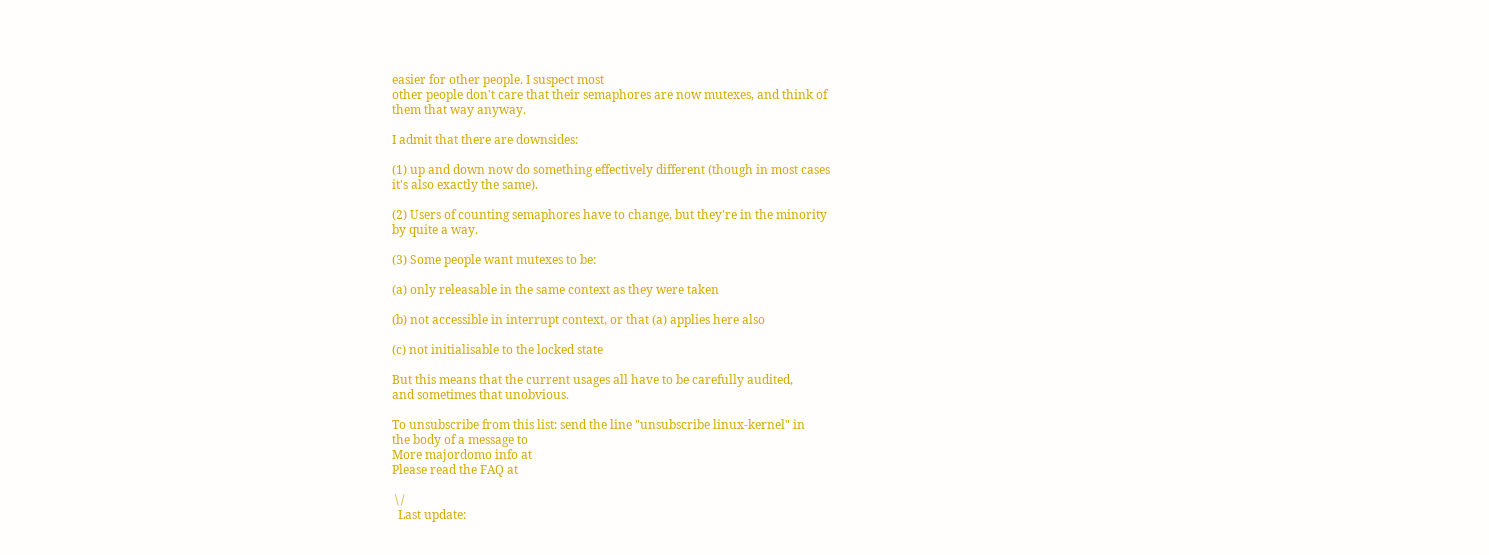easier for other people. I suspect most
other people don't care that their semaphores are now mutexes, and think of
them that way anyway.

I admit that there are downsides:

(1) up and down now do something effectively different (though in most cases
it's also exactly the same).

(2) Users of counting semaphores have to change, but they're in the minority
by quite a way.

(3) Some people want mutexes to be:

(a) only releasable in the same context as they were taken

(b) not accessible in interrupt context, or that (a) applies here also

(c) not initialisable to the locked state

But this means that the current usages all have to be carefully audited,
and sometimes that unobvious.

To unsubscribe from this list: send the line "unsubscribe linux-kernel" in
the body of a message to
More majordomo info at
Please read the FAQ at

 \ /
  Last update: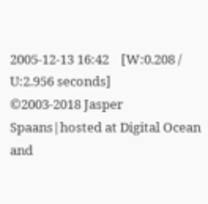2005-12-13 16:42    [W:0.208 / U:2.956 seconds]
©2003-2018 Jasper Spaans|hosted at Digital Ocean and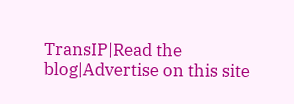TransIP|Read the blog|Advertise on this site